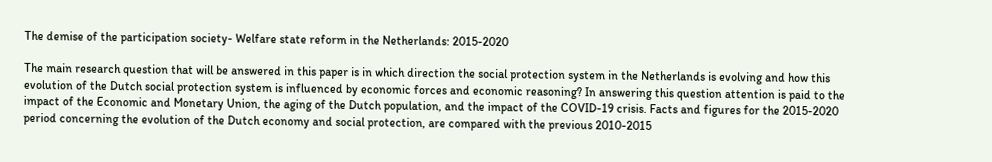The demise of the participation society- Welfare state reform in the Netherlands: 2015-2020

The main research question that will be answered in this paper is in which direction the social protection system in the Netherlands is evolving and how this evolution of the Dutch social protection system is influenced by economic forces and economic reasoning? In answering this question attention is paid to the impact of the Economic and Monetary Union, the aging of the Dutch population, and the impact of the COVID-19 crisis. Facts and figures for the 2015-2020 period concerning the evolution of the Dutch economy and social protection, are compared with the previous 2010-2015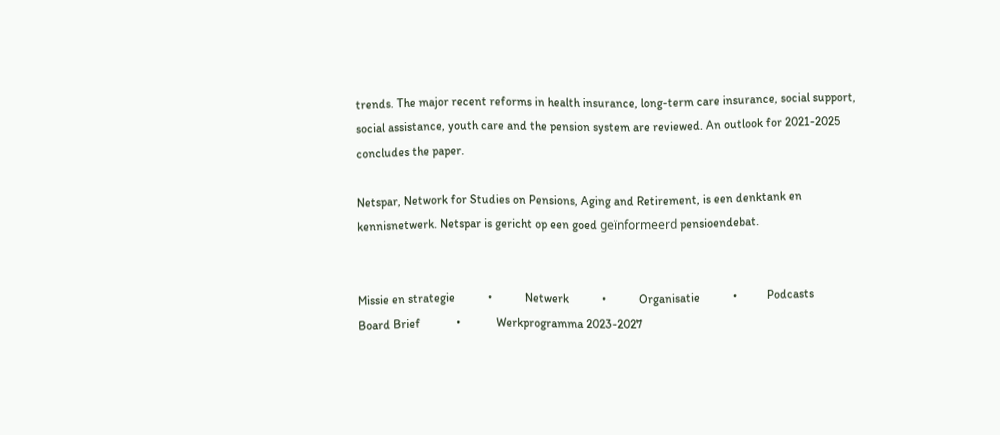trends. The major recent reforms in health insurance, long-term care insurance, social support, social assistance, youth care and the pension system are reviewed. An outlook for 2021-2025 concludes the paper.

Netspar, Network for Studies on Pensions, Aging and Retirement, is een denktank en kennisnetwerk. Netspar is gericht op een goed geïnformeerd pensioendebat.


Missie en strategie           •           Netwerk           •           Organisatie           •          Podcasts
Board Brief            •            Werkprogramma 2023-2027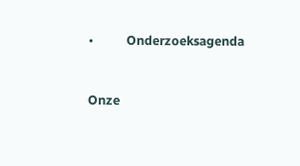•           Onderzoeksagenda


Onze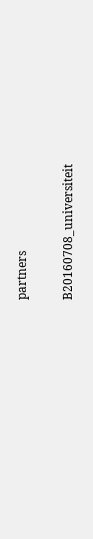partners

B20160708_universiteit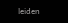leiden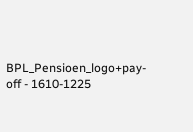BPL_Pensioen_logo+pay-off - 1610-1225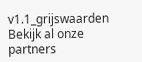v1.1_grijswaarden
Bekijk al onze partners